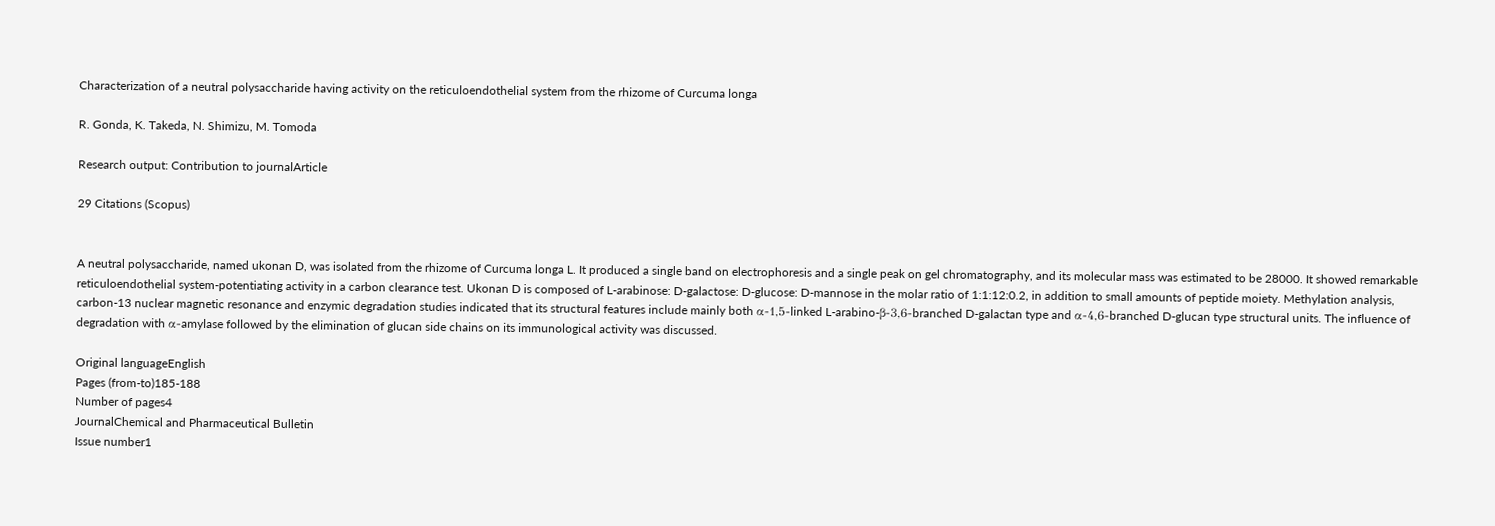Characterization of a neutral polysaccharide having activity on the reticuloendothelial system from the rhizome of Curcuma longa

R. Gonda, K. Takeda, N. Shimizu, M. Tomoda

Research output: Contribution to journalArticle

29 Citations (Scopus)


A neutral polysaccharide, named ukonan D, was isolated from the rhizome of Curcuma longa L. It produced a single band on electrophoresis and a single peak on gel chromatography, and its molecular mass was estimated to be 28000. It showed remarkable reticuloendothelial system-potentiating activity in a carbon clearance test. Ukonan D is composed of L-arabinose: D-galactose: D-glucose: D-mannose in the molar ratio of 1:1:12:0.2, in addition to small amounts of peptide moiety. Methylation analysis, carbon-13 nuclear magnetic resonance and enzymic degradation studies indicated that its structural features include mainly both α-1,5-linked L-arabino-β-3,6-branched D-galactan type and α-4,6-branched D-glucan type structural units. The influence of degradation with α-amylase followed by the elimination of glucan side chains on its immunological activity was discussed.

Original languageEnglish
Pages (from-to)185-188
Number of pages4
JournalChemical and Pharmaceutical Bulletin
Issue number1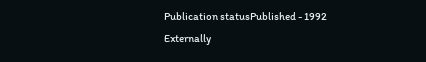Publication statusPublished - 1992
Externally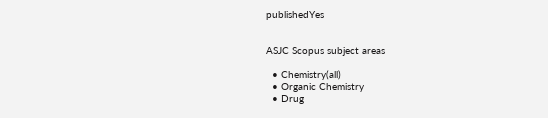publishedYes


ASJC Scopus subject areas

  • Chemistry(all)
  • Organic Chemistry
  • Drug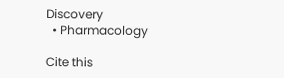Discovery
  • Pharmacology

Cite this